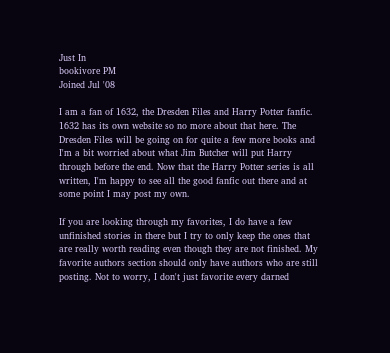Just In
bookivore PM
Joined Jul '08

I am a fan of 1632, the Dresden Files and Harry Potter fanfic. 1632 has its own website so no more about that here. The Dresden Files will be going on for quite a few more books and I'm a bit worried about what Jim Butcher will put Harry through before the end. Now that the Harry Potter series is all written, I'm happy to see all the good fanfic out there and at some point I may post my own.

If you are looking through my favorites, I do have a few unfinished stories in there but I try to only keep the ones that are really worth reading even though they are not finished. My favorite authors section should only have authors who are still posting. Not to worry, I don't just favorite every darned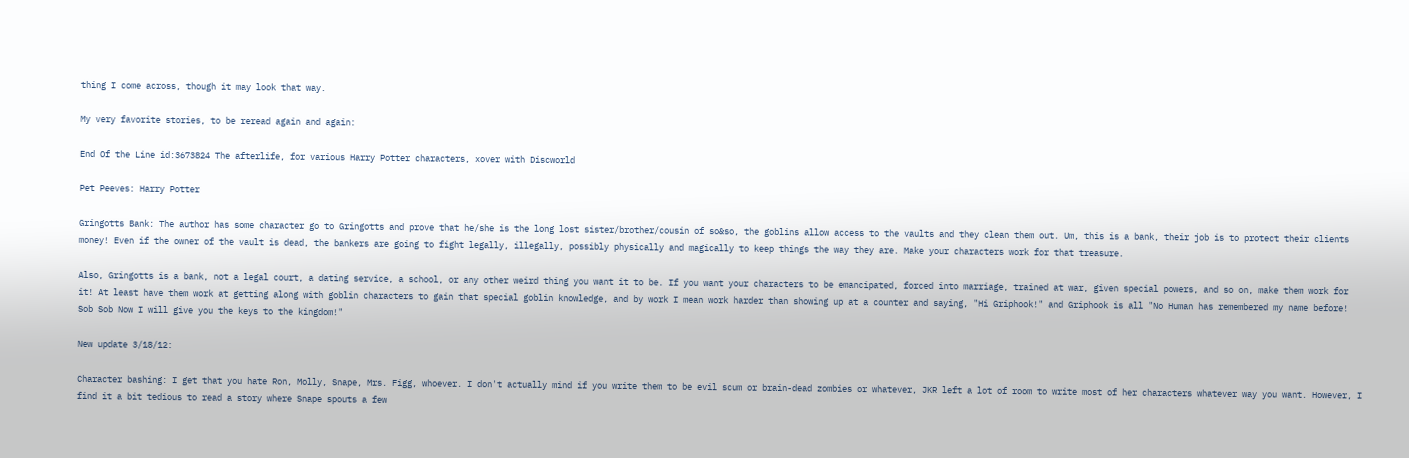thing I come across, though it may look that way.

My very favorite stories, to be reread again and again:

End Of the Line id:3673824 The afterlife, for various Harry Potter characters, xover with Discworld

Pet Peeves: Harry Potter

Gringotts Bank: The author has some character go to Gringotts and prove that he/she is the long lost sister/brother/cousin of so&so, the goblins allow access to the vaults and they clean them out. Um, this is a bank, their job is to protect their clients money! Even if the owner of the vault is dead, the bankers are going to fight legally, illegally, possibly physically and magically to keep things the way they are. Make your characters work for that treasure.

Also, Gringotts is a bank, not a legal court, a dating service, a school, or any other weird thing you want it to be. If you want your characters to be emancipated, forced into marriage, trained at war, given special powers, and so on, make them work for it! At least have them work at getting along with goblin characters to gain that special goblin knowledge, and by work I mean work harder than showing up at a counter and saying, "Hi Griphook!" and Griphook is all "No Human has remembered my name before! Sob Sob Now I will give you the keys to the kingdom!"

New update 3/18/12:

Character bashing: I get that you hate Ron, Molly, Snape, Mrs. Figg, whoever. I don't actually mind if you write them to be evil scum or brain-dead zombies or whatever, JKR left a lot of room to write most of her characters whatever way you want. However, I find it a bit tedious to read a story where Snape spouts a few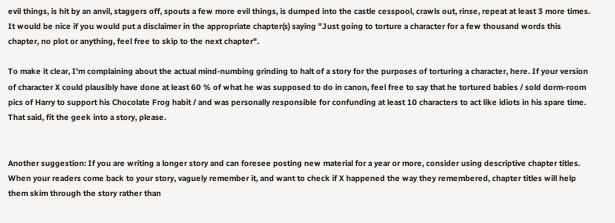evil things, is hit by an anvil, staggers off, spouts a few more evil things, is dumped into the castle cesspool, crawls out, rinse, repeat at least 3 more times. It would be nice if you would put a disclaimer in the appropriate chapter(s) saying "Just going to torture a character for a few thousand words this chapter, no plot or anything, feel free to skip to the next chapter".

To make it clear, I'm complaining about the actual mind-numbing grinding to halt of a story for the purposes of torturing a character, here. If your version of character X could plausibly have done at least 60 % of what he was supposed to do in canon, feel free to say that he tortured babies / sold dorm-room pics of Harry to support his Chocolate Frog habit / and was personally responsible for confunding at least 10 characters to act like idiots in his spare time. That said, fit the geek into a story, please.


Another suggestion: If you are writing a longer story and can foresee posting new material for a year or more, consider using descriptive chapter titles. When your readers come back to your story, vaguely remember it, and want to check if X happened the way they remembered, chapter titles will help them skim through the story rather than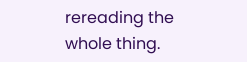rereading the whole thing.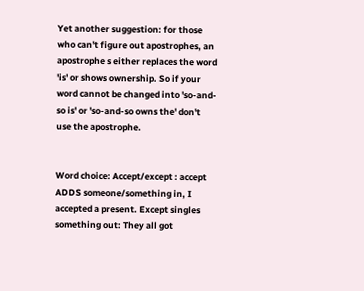Yet another suggestion: for those who can't figure out apostrophes, an apostrophe s either replaces the word 'is' or shows ownership. So if your word cannot be changed into 'so-and-so is' or 'so-and-so owns the' don't use the apostrophe.


Word choice: Accept/except : accept ADDS someone/something in, I accepted a present. Except singles something out: They all got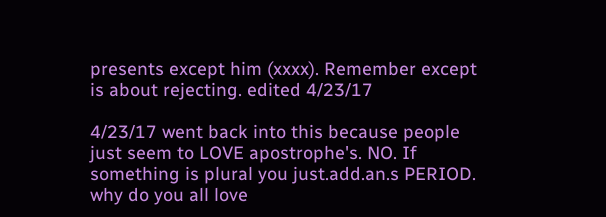presents except him (xxxx). Remember except is about rejecting. edited 4/23/17

4/23/17 went back into this because people just seem to LOVE apostrophe's. NO. If something is plural you just.add.an.s PERIOD. why do you all love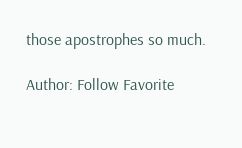those apostrophes so much.

Author: Follow Favorite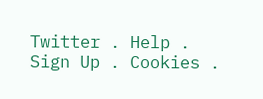Twitter . Help . Sign Up . Cookies .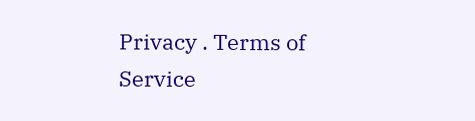Privacy . Terms of Service